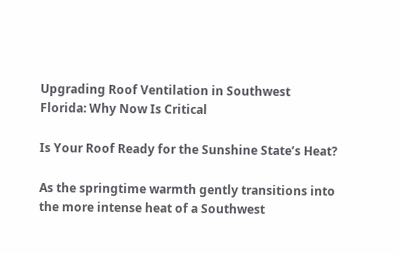Upgrading Roof Ventilation in Southwest Florida: Why Now Is Critical

Is Your Roof Ready for the Sunshine State’s Heat?

As the springtime warmth gently transitions into the more intense heat of a Southwest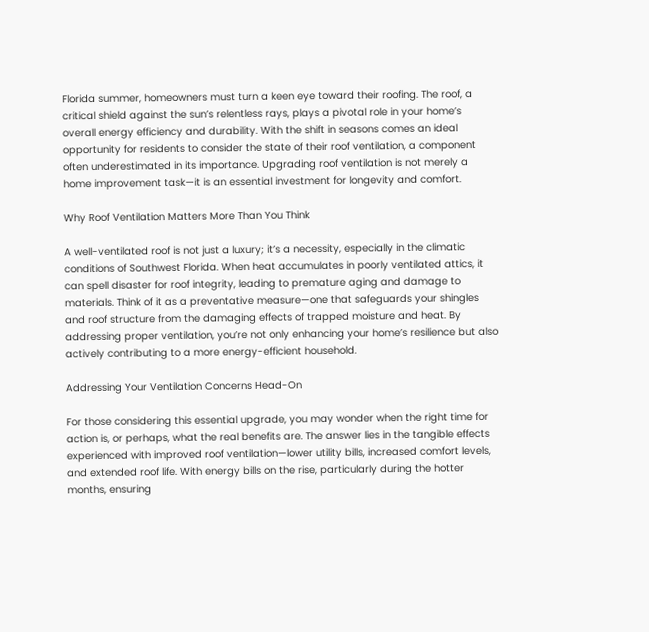Florida summer, homeowners must turn a keen eye toward their roofing. The roof, a critical shield against the sun’s relentless rays, plays a pivotal role in your home’s overall energy efficiency and durability. With the shift in seasons comes an ideal opportunity for residents to consider the state of their roof ventilation, a component often underestimated in its importance. Upgrading roof ventilation is not merely a home improvement task—it is an essential investment for longevity and comfort.

Why Roof Ventilation Matters More Than You Think

A well-ventilated roof is not just a luxury; it’s a necessity, especially in the climatic conditions of Southwest Florida. When heat accumulates in poorly ventilated attics, it can spell disaster for roof integrity, leading to premature aging and damage to materials. Think of it as a preventative measure—one that safeguards your shingles and roof structure from the damaging effects of trapped moisture and heat. By addressing proper ventilation, you’re not only enhancing your home’s resilience but also actively contributing to a more energy-efficient household.

Addressing Your Ventilation Concerns Head-On

For those considering this essential upgrade, you may wonder when the right time for action is, or perhaps, what the real benefits are. The answer lies in the tangible effects experienced with improved roof ventilation—lower utility bills, increased comfort levels, and extended roof life. With energy bills on the rise, particularly during the hotter months, ensuring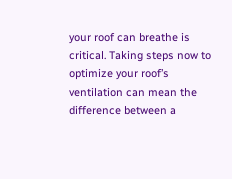your roof can breathe is critical. Taking steps now to optimize your roof’s ventilation can mean the difference between a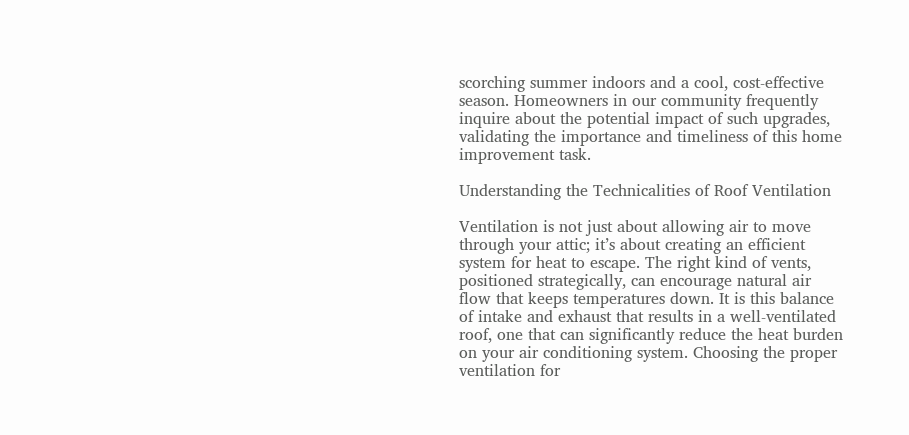scorching summer indoors and a cool, cost-effective season. Homeowners in our community frequently inquire about the potential impact of such upgrades, validating the importance and timeliness of this home improvement task.

Understanding the Technicalities of Roof Ventilation

Ventilation is not just about allowing air to move through your attic; it’s about creating an efficient system for heat to escape. The right kind of vents, positioned strategically, can encourage natural air flow that keeps temperatures down. It is this balance of intake and exhaust that results in a well-ventilated roof, one that can significantly reduce the heat burden on your air conditioning system. Choosing the proper ventilation for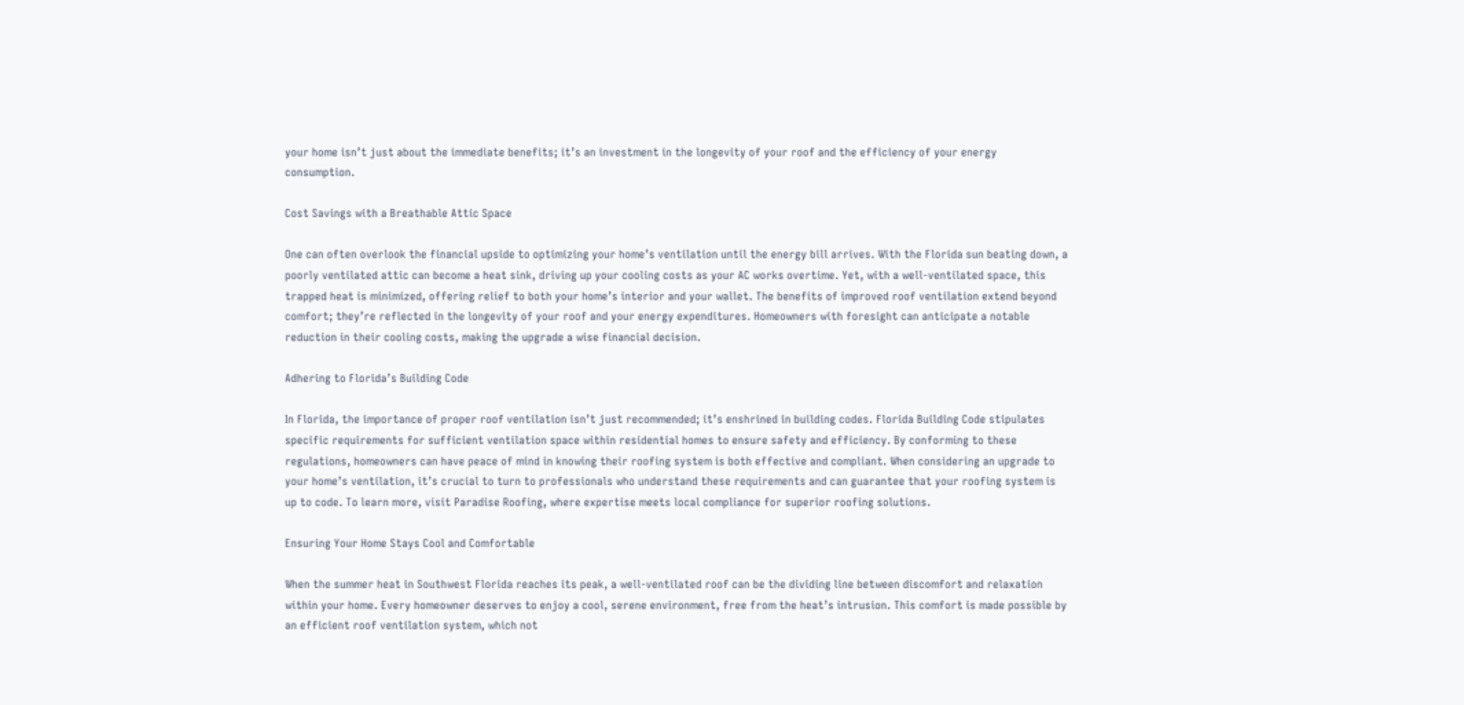your home isn’t just about the immediate benefits; it’s an investment in the longevity of your roof and the efficiency of your energy consumption.

Cost Savings with a Breathable Attic Space

One can often overlook the financial upside to optimizing your home’s ventilation until the energy bill arrives. With the Florida sun beating down, a poorly ventilated attic can become a heat sink, driving up your cooling costs as your AC works overtime. Yet, with a well-ventilated space, this trapped heat is minimized, offering relief to both your home’s interior and your wallet. The benefits of improved roof ventilation extend beyond comfort; they’re reflected in the longevity of your roof and your energy expenditures. Homeowners with foresight can anticipate a notable reduction in their cooling costs, making the upgrade a wise financial decision.

Adhering to Florida’s Building Code

In Florida, the importance of proper roof ventilation isn’t just recommended; it’s enshrined in building codes. Florida Building Code stipulates specific requirements for sufficient ventilation space within residential homes to ensure safety and efficiency. By conforming to these regulations, homeowners can have peace of mind in knowing their roofing system is both effective and compliant. When considering an upgrade to your home’s ventilation, it’s crucial to turn to professionals who understand these requirements and can guarantee that your roofing system is up to code. To learn more, visit Paradise Roofing, where expertise meets local compliance for superior roofing solutions.

Ensuring Your Home Stays Cool and Comfortable

When the summer heat in Southwest Florida reaches its peak, a well-ventilated roof can be the dividing line between discomfort and relaxation within your home. Every homeowner deserves to enjoy a cool, serene environment, free from the heat’s intrusion. This comfort is made possible by an efficient roof ventilation system, which not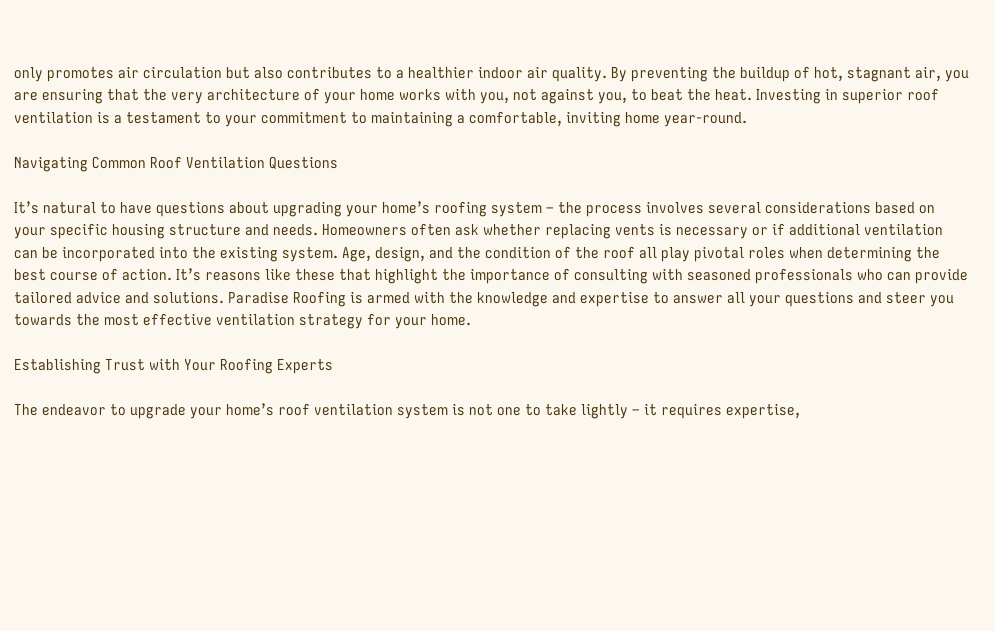only promotes air circulation but also contributes to a healthier indoor air quality. By preventing the buildup of hot, stagnant air, you are ensuring that the very architecture of your home works with you, not against you, to beat the heat. Investing in superior roof ventilation is a testament to your commitment to maintaining a comfortable, inviting home year-round.

Navigating Common Roof Ventilation Questions

It’s natural to have questions about upgrading your home’s roofing system – the process involves several considerations based on your specific housing structure and needs. Homeowners often ask whether replacing vents is necessary or if additional ventilation can be incorporated into the existing system. Age, design, and the condition of the roof all play pivotal roles when determining the best course of action. It’s reasons like these that highlight the importance of consulting with seasoned professionals who can provide tailored advice and solutions. Paradise Roofing is armed with the knowledge and expertise to answer all your questions and steer you towards the most effective ventilation strategy for your home.

Establishing Trust with Your Roofing Experts

The endeavor to upgrade your home’s roof ventilation system is not one to take lightly – it requires expertise,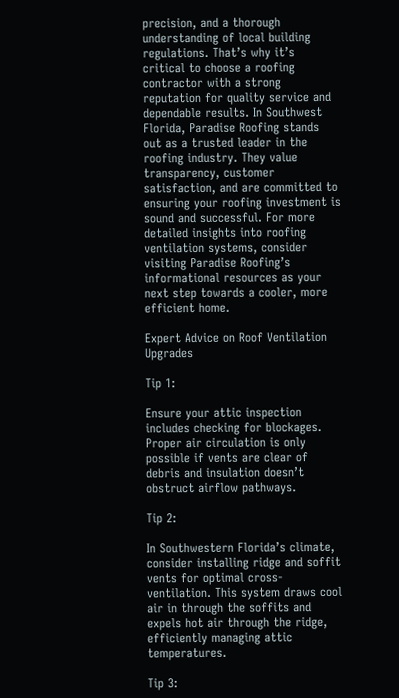precision, and a thorough understanding of local building regulations. That’s why it’s critical to choose a roofing contractor with a strong reputation for quality service and dependable results. In Southwest Florida, Paradise Roofing stands out as a trusted leader in the roofing industry. They value transparency, customer satisfaction, and are committed to ensuring your roofing investment is sound and successful. For more detailed insights into roofing ventilation systems, consider visiting Paradise Roofing’s informational resources as your next step towards a cooler, more efficient home.

Expert Advice on Roof Ventilation Upgrades

Tip 1:

Ensure your attic inspection includes checking for blockages. Proper air circulation is only possible if vents are clear of debris and insulation doesn’t obstruct airflow pathways.

Tip 2:

In Southwestern Florida’s climate, consider installing ridge and soffit vents for optimal cross-ventilation. This system draws cool air in through the soffits and expels hot air through the ridge, efficiently managing attic temperatures.

Tip 3: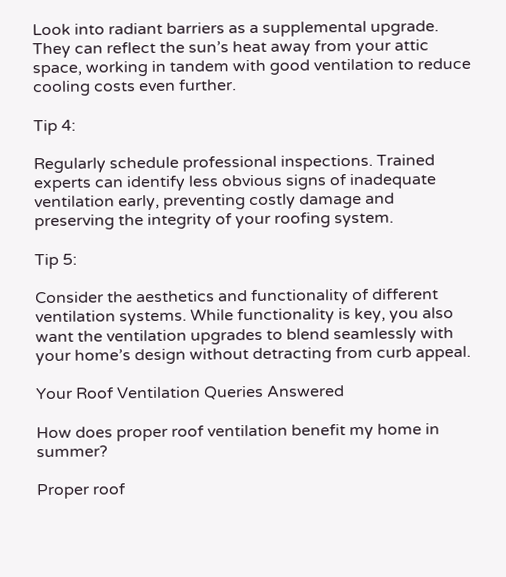Look into radiant barriers as a supplemental upgrade. They can reflect the sun’s heat away from your attic space, working in tandem with good ventilation to reduce cooling costs even further.

Tip 4:

Regularly schedule professional inspections. Trained experts can identify less obvious signs of inadequate ventilation early, preventing costly damage and preserving the integrity of your roofing system.

Tip 5:

Consider the aesthetics and functionality of different ventilation systems. While functionality is key, you also want the ventilation upgrades to blend seamlessly with your home’s design without detracting from curb appeal.

Your Roof Ventilation Queries Answered

How does proper roof ventilation benefit my home in summer?

Proper roof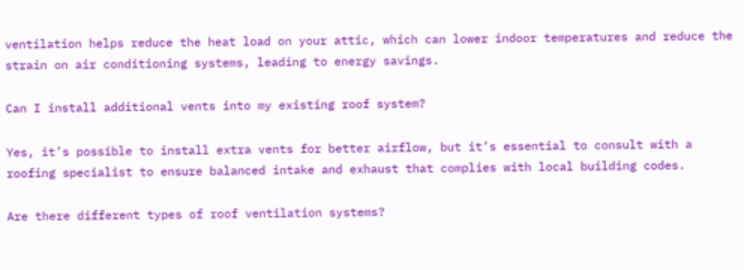ventilation helps reduce the heat load on your attic, which can lower indoor temperatures and reduce the strain on air conditioning systems, leading to energy savings.

Can I install additional vents into my existing roof system?

Yes, it’s possible to install extra vents for better airflow, but it’s essential to consult with a roofing specialist to ensure balanced intake and exhaust that complies with local building codes.

Are there different types of roof ventilation systems?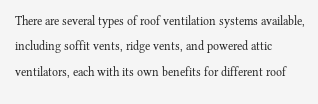There are several types of roof ventilation systems available, including soffit vents, ridge vents, and powered attic ventilators, each with its own benefits for different roof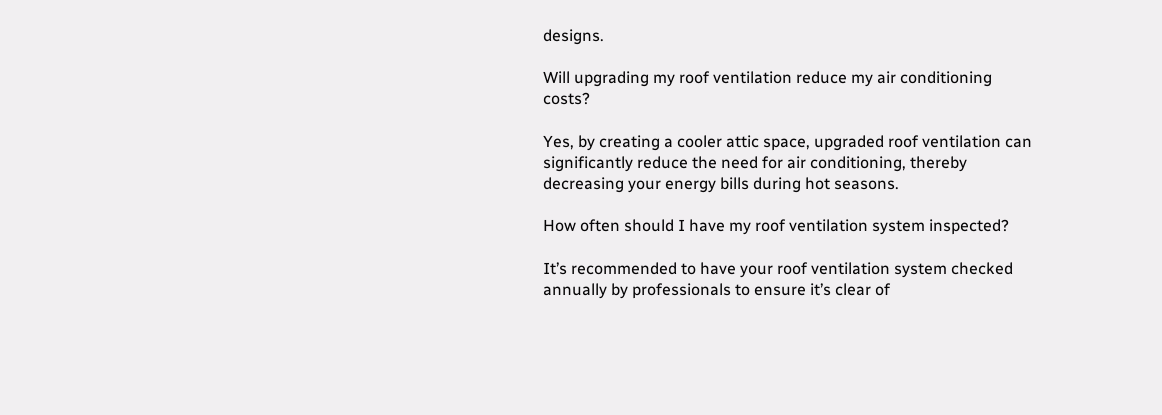designs.

Will upgrading my roof ventilation reduce my air conditioning costs?

Yes, by creating a cooler attic space, upgraded roof ventilation can significantly reduce the need for air conditioning, thereby decreasing your energy bills during hot seasons.

How often should I have my roof ventilation system inspected?

It’s recommended to have your roof ventilation system checked annually by professionals to ensure it’s clear of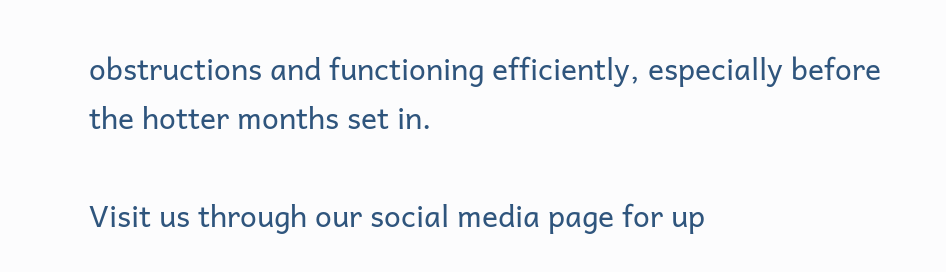obstructions and functioning efficiently, especially before the hotter months set in.

Visit us through our social media page for up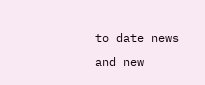to date news and new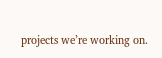projects we’re working on.